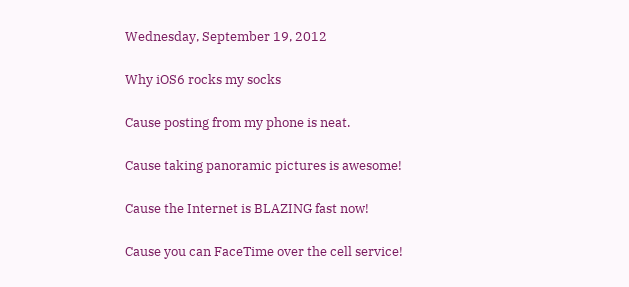Wednesday, September 19, 2012

Why iOS6 rocks my socks

Cause posting from my phone is neat.

Cause taking panoramic pictures is awesome!

Cause the Internet is BLAZING fast now!

Cause you can FaceTime over the cell service!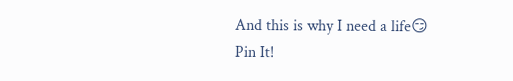And this is why I need a life😏
Pin It!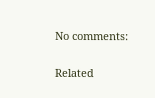No comments:

Related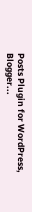Posts Plugin for WordPress, Blogger...